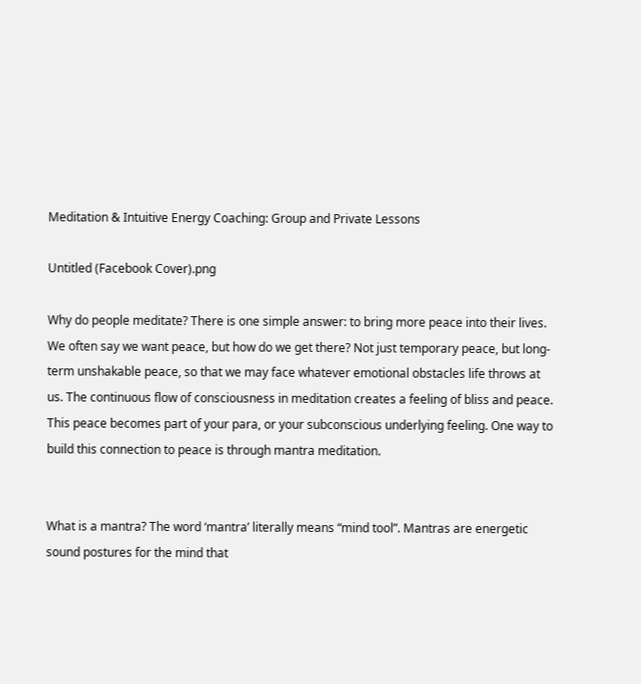Meditation & Intuitive Energy Coaching: Group and Private Lessons

Untitled (Facebook Cover).png

Why do people meditate? There is one simple answer: to bring more peace into their lives. We often say we want peace, but how do we get there? Not just temporary peace, but long-term unshakable peace, so that we may face whatever emotional obstacles life throws at us. The continuous flow of consciousness in meditation creates a feeling of bliss and peace. This peace becomes part of your para, or your subconscious underlying feeling. One way to build this connection to peace is through mantra meditation.


What is a mantra? The word ‘mantra’ literally means “mind tool”. Mantras are energetic sound postures for the mind that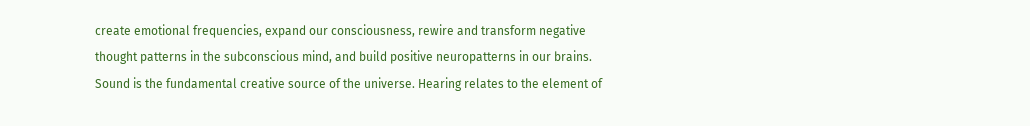create emotional frequencies, expand our consciousness, rewire and transform negative thought patterns in the subconscious mind, and build positive neuropatterns in our brains. Sound is the fundamental creative source of the universe. Hearing relates to the element of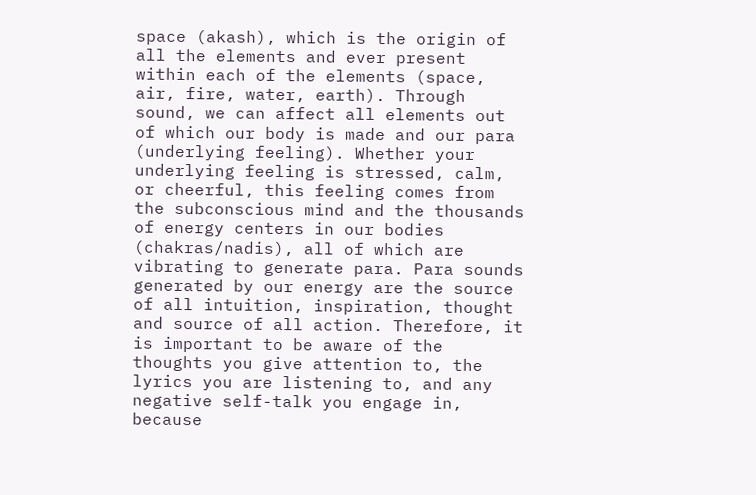space (akash), which is the origin of all the elements and ever present within each of the elements (space, air, fire, water, earth). Through sound, we can affect all elements out of which our body is made and our para (underlying feeling). Whether your underlying feeling is stressed, calm, or cheerful, this feeling comes from the subconscious mind and the thousands of energy centers in our bodies (chakras/nadis), all of which are vibrating to generate para. Para sounds generated by our energy are the source of all intuition, inspiration, thought and source of all action. Therefore, it is important to be aware of the thoughts you give attention to, the lyrics you are listening to, and any negative self-talk you engage in, because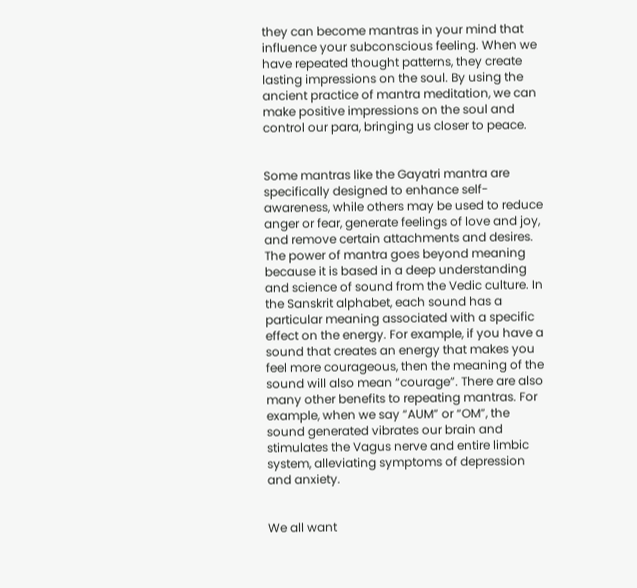they can become mantras in your mind that influence your subconscious feeling. When we have repeated thought patterns, they create lasting impressions on the soul. By using the ancient practice of mantra meditation, we can make positive impressions on the soul and control our para, bringing us closer to peace.


Some mantras like the Gayatri mantra are specifically designed to enhance self-awareness, while others may be used to reduce anger or fear, generate feelings of love and joy, and remove certain attachments and desires. The power of mantra goes beyond meaning because it is based in a deep understanding and science of sound from the Vedic culture. In the Sanskrit alphabet, each sound has a particular meaning associated with a specific effect on the energy. For example, if you have a sound that creates an energy that makes you feel more courageous, then the meaning of the sound will also mean “courage”. There are also many other benefits to repeating mantras. For example, when we say “AUM” or “OM”, the sound generated vibrates our brain and stimulates the Vagus nerve and entire limbic system, alleviating symptoms of depression and anxiety.


We all want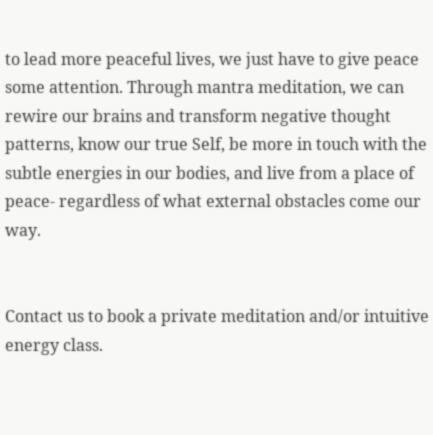to lead more peaceful lives, we just have to give peace some attention. Through mantra meditation, we can rewire our brains and transform negative thought patterns, know our true Self, be more in touch with the subtle energies in our bodies, and live from a place of peace- regardless of what external obstacles come our way.


Contact us to book a private meditation and/or intuitive energy class.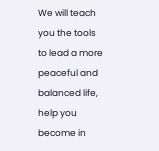We will teach you the tools to lead a more peaceful and balanced life, help you become in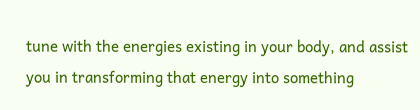tune with the energies existing in your body, and assist you in transforming that energy into something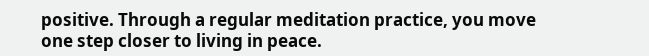positive. Through a regular meditation practice, you move one step closer to living in peace.